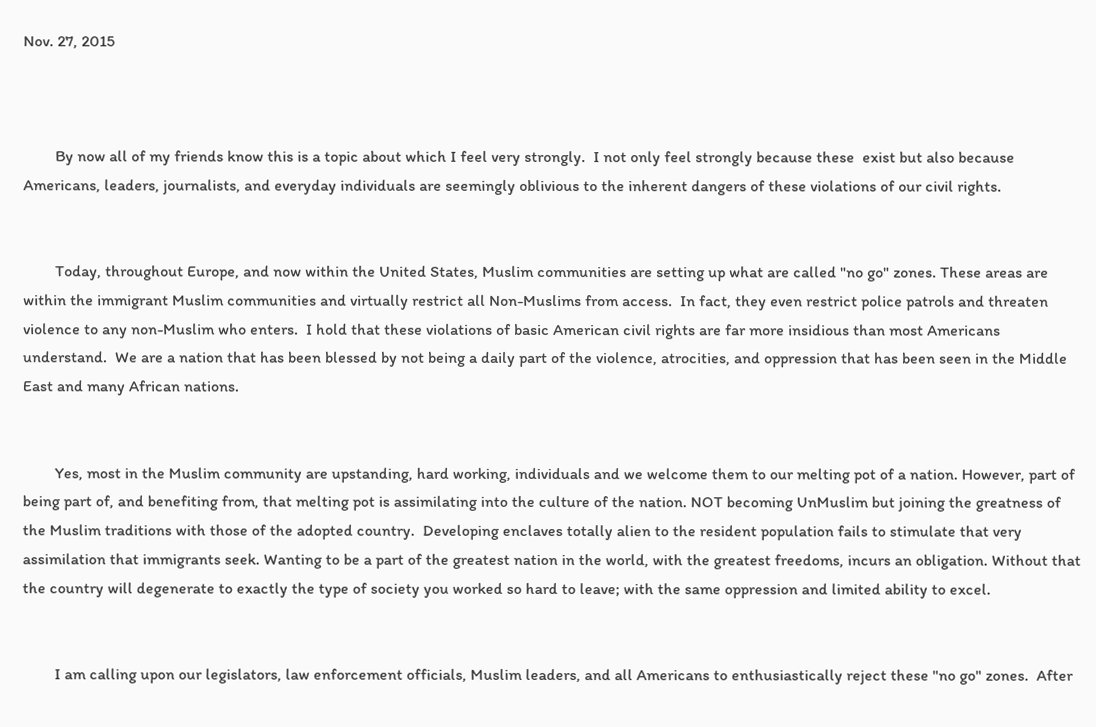Nov. 27, 2015



        By now all of my friends know this is a topic about which I feel very strongly.  I not only feel strongly because these  exist but also because Americans, leaders, journalists, and everyday individuals are seemingly oblivious to the inherent dangers of these violations of our civil rights.


        Today, throughout Europe, and now within the United States, Muslim communities are setting up what are called "no go" zones. These areas are within the immigrant Muslim communities and virtually restrict all Non-Muslims from access.  In fact, they even restrict police patrols and threaten violence to any non-Muslim who enters.  I hold that these violations of basic American civil rights are far more insidious than most Americans understand.  We are a nation that has been blessed by not being a daily part of the violence, atrocities, and oppression that has been seen in the Middle East and many African nations.


        Yes, most in the Muslim community are upstanding, hard working, individuals and we welcome them to our melting pot of a nation. However, part of being part of, and benefiting from, that melting pot is assimilating into the culture of the nation. NOT becoming UnMuslim but joining the greatness of the Muslim traditions with those of the adopted country.  Developing enclaves totally alien to the resident population fails to stimulate that very assimilation that immigrants seek. Wanting to be a part of the greatest nation in the world, with the greatest freedoms, incurs an obligation. Without that the country will degenerate to exactly the type of society you worked so hard to leave; with the same oppression and limited ability to excel.


        I am calling upon our legislators, law enforcement officials, Muslim leaders, and all Americans to enthusiastically reject these "no go" zones.  After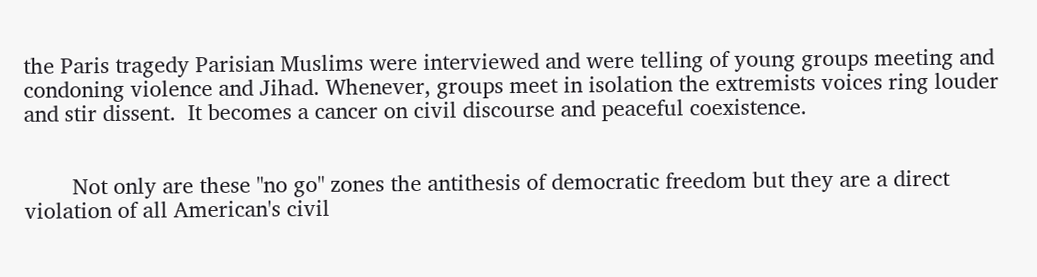the Paris tragedy Parisian Muslims were interviewed and were telling of young groups meeting and condoning violence and Jihad. Whenever, groups meet in isolation the extremists voices ring louder and stir dissent.  It becomes a cancer on civil discourse and peaceful coexistence.


        Not only are these "no go" zones the antithesis of democratic freedom but they are a direct violation of all American's civil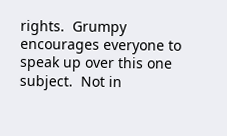rights.  Grumpy encourages everyone to speak up over this one subject.  Not in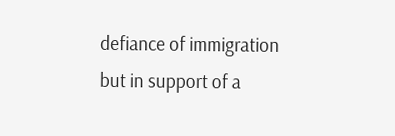defiance of immigration but in support of a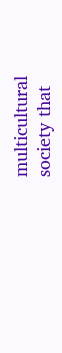multicultural society that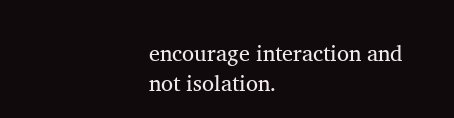encourage interaction and not isolation.